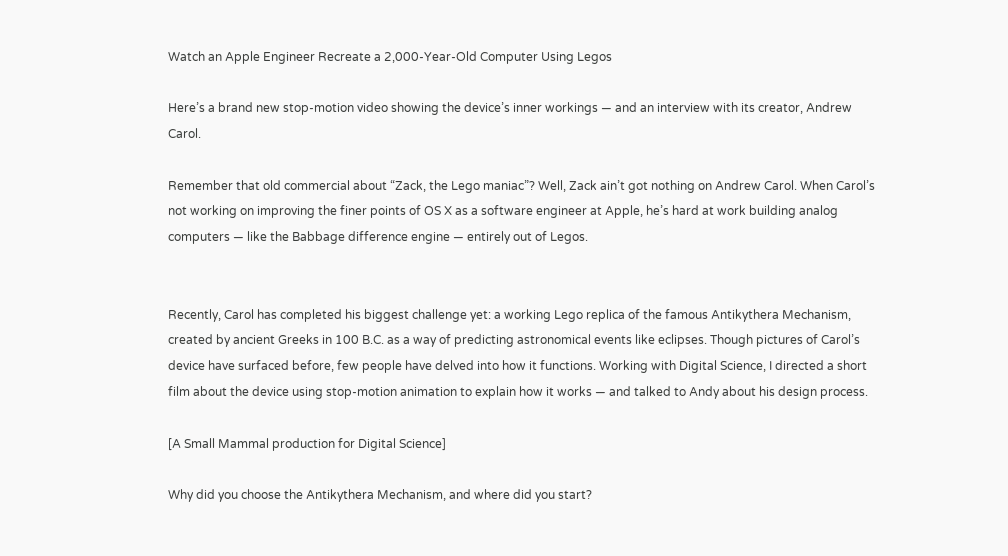Watch an Apple Engineer Recreate a 2,000-Year-Old Computer Using Legos

Here’s a brand new stop-motion video showing the device’s inner workings — and an interview with its creator, Andrew Carol.

Remember that old commercial about “Zack, the Lego maniac”? Well, Zack ain’t got nothing on Andrew Carol. When Carol’s not working on improving the finer points of OS X as a software engineer at Apple, he’s hard at work building analog computers — like the Babbage difference engine — entirely out of Legos.


Recently, Carol has completed his biggest challenge yet: a working Lego replica of the famous Antikythera Mechanism, created by ancient Greeks in 100 B.C. as a way of predicting astronomical events like eclipses. Though pictures of Carol’s device have surfaced before, few people have delved into how it functions. Working with Digital Science, I directed a short film about the device using stop-motion animation to explain how it works — and talked to Andy about his design process.

[A Small Mammal production for Digital Science]

Why did you choose the Antikythera Mechanism, and where did you start?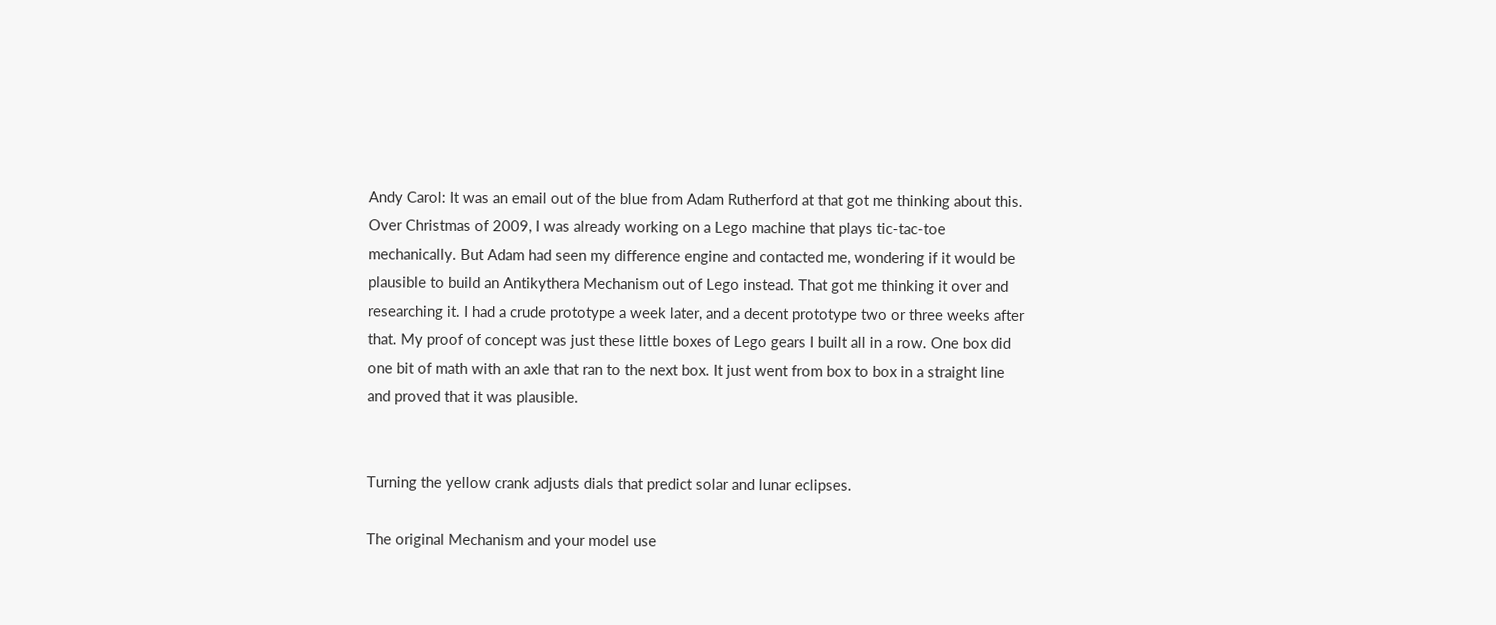Andy Carol: It was an email out of the blue from Adam Rutherford at that got me thinking about this. Over Christmas of 2009, I was already working on a Lego machine that plays tic-tac-toe mechanically. But Adam had seen my difference engine and contacted me, wondering if it would be plausible to build an Antikythera Mechanism out of Lego instead. That got me thinking it over and researching it. I had a crude prototype a week later, and a decent prototype two or three weeks after that. My proof of concept was just these little boxes of Lego gears I built all in a row. One box did one bit of math with an axle that ran to the next box. It just went from box to box in a straight line and proved that it was plausible.


Turning the yellow crank adjusts dials that predict solar and lunar eclipses.

The original Mechanism and your model use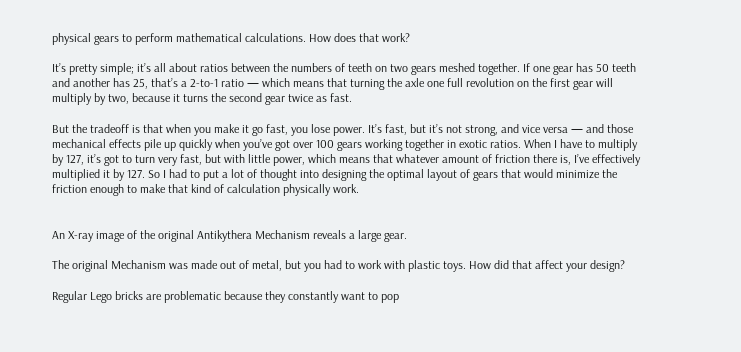physical gears to perform mathematical calculations. How does that work?

It’s pretty simple; it’s all about ratios between the numbers of teeth on two gears meshed together. If one gear has 50 teeth and another has 25, that’s a 2-to-1 ratio — which means that turning the axle one full revolution on the first gear will multiply by two, because it turns the second gear twice as fast.

But the tradeoff is that when you make it go fast, you lose power. It’s fast, but it’s not strong, and vice versa — and those mechanical effects pile up quickly when you’ve got over 100 gears working together in exotic ratios. When I have to multiply by 127, it’s got to turn very fast, but with little power, which means that whatever amount of friction there is, I’ve effectively multiplied it by 127. So I had to put a lot of thought into designing the optimal layout of gears that would minimize the friction enough to make that kind of calculation physically work.


An X-ray image of the original Antikythera Mechanism reveals a large gear.

The original Mechanism was made out of metal, but you had to work with plastic toys. How did that affect your design?

Regular Lego bricks are problematic because they constantly want to pop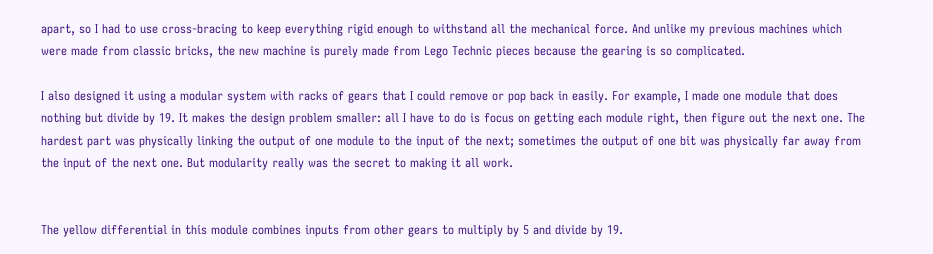apart, so I had to use cross-bracing to keep everything rigid enough to withstand all the mechanical force. And unlike my previous machines which were made from classic bricks, the new machine is purely made from Lego Technic pieces because the gearing is so complicated.

I also designed it using a modular system with racks of gears that I could remove or pop back in easily. For example, I made one module that does nothing but divide by 19. It makes the design problem smaller: all I have to do is focus on getting each module right, then figure out the next one. The hardest part was physically linking the output of one module to the input of the next; sometimes the output of one bit was physically far away from the input of the next one. But modularity really was the secret to making it all work.


The yellow differential in this module combines inputs from other gears to multiply by 5 and divide by 19.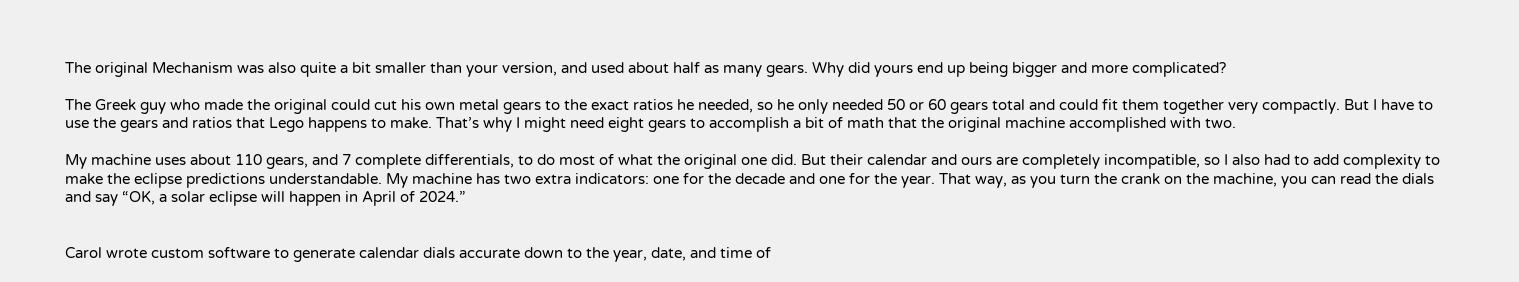The original Mechanism was also quite a bit smaller than your version, and used about half as many gears. Why did yours end up being bigger and more complicated?

The Greek guy who made the original could cut his own metal gears to the exact ratios he needed, so he only needed 50 or 60 gears total and could fit them together very compactly. But I have to use the gears and ratios that Lego happens to make. That’s why I might need eight gears to accomplish a bit of math that the original machine accomplished with two.

My machine uses about 110 gears, and 7 complete differentials, to do most of what the original one did. But their calendar and ours are completely incompatible, so I also had to add complexity to make the eclipse predictions understandable. My machine has two extra indicators: one for the decade and one for the year. That way, as you turn the crank on the machine, you can read the dials and say “OK, a solar eclipse will happen in April of 2024.”


Carol wrote custom software to generate calendar dials accurate down to the year, date, and time of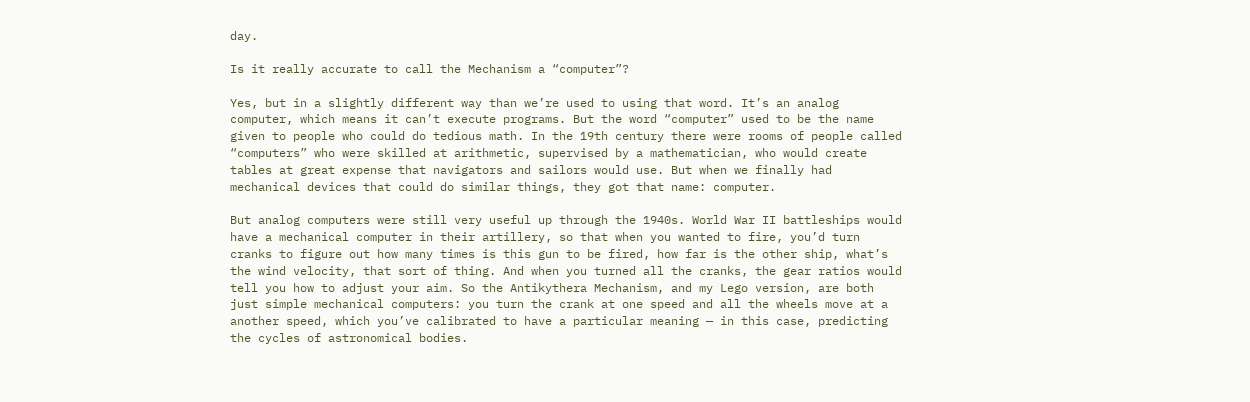day.

Is it really accurate to call the Mechanism a “computer”?

Yes, but in a slightly different way than we’re used to using that word. It’s an analog computer, which means it can’t execute programs. But the word “computer” used to be the name given to people who could do tedious math. In the 19th century there were rooms of people called “computers” who were skilled at arithmetic, supervised by a mathematician, who would create tables at great expense that navigators and sailors would use. But when we finally had mechanical devices that could do similar things, they got that name: computer.

But analog computers were still very useful up through the 1940s. World War II battleships would have a mechanical computer in their artillery, so that when you wanted to fire, you’d turn cranks to figure out how many times is this gun to be fired, how far is the other ship, what’s the wind velocity, that sort of thing. And when you turned all the cranks, the gear ratios would tell you how to adjust your aim. So the Antikythera Mechanism, and my Lego version, are both just simple mechanical computers: you turn the crank at one speed and all the wheels move at a another speed, which you’ve calibrated to have a particular meaning — in this case, predicting the cycles of astronomical bodies.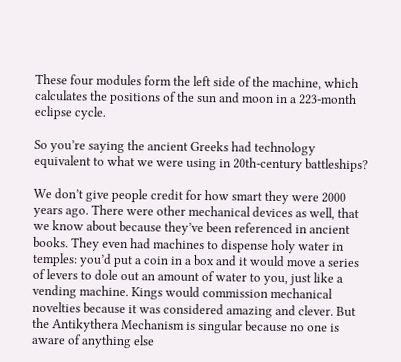These four modules form the left side of the machine, which calculates the positions of the sun and moon in a 223-month eclipse cycle.

So you’re saying the ancient Greeks had technology equivalent to what we were using in 20th-century battleships?

We don’t give people credit for how smart they were 2000 years ago. There were other mechanical devices as well, that we know about because they’ve been referenced in ancient books. They even had machines to dispense holy water in temples: you’d put a coin in a box and it would move a series of levers to dole out an amount of water to you, just like a vending machine. Kings would commission mechanical novelties because it was considered amazing and clever. But the Antikythera Mechanism is singular because no one is aware of anything else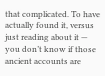that complicated. To have actually found it, versus just reading about it — you don’t know if those ancient accounts are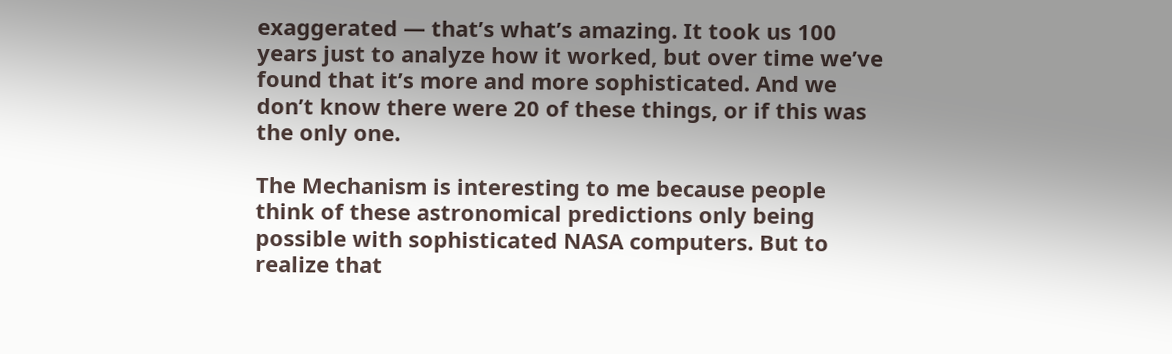exaggerated — that’s what’s amazing. It took us 100 years just to analyze how it worked, but over time we’ve found that it’s more and more sophisticated. And we don’t know there were 20 of these things, or if this was the only one.

The Mechanism is interesting to me because people think of these astronomical predictions only being possible with sophisticated NASA computers. But to realize that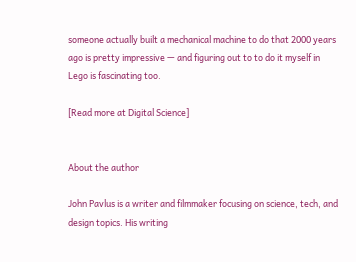someone actually built a mechanical machine to do that 2000 years ago is pretty impressive — and figuring out to to do it myself in Lego is fascinating too.

[Read more at Digital Science]


About the author

John Pavlus is a writer and filmmaker focusing on science, tech, and design topics. His writing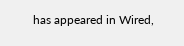has appeared in Wired,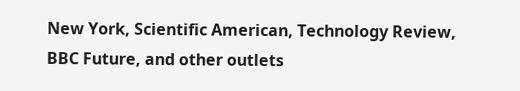New York, Scientific American, Technology Review, BBC Future, and other outlets